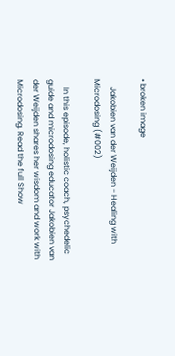• broken image

    Jakobien van der Weijden - Healing with Microdosing (#002)

    In this episode, holistic coach, psychedelic guide and microdosing educator Jakobien van der Weijden shares her wisdom and work with Microdosing. Read the full Show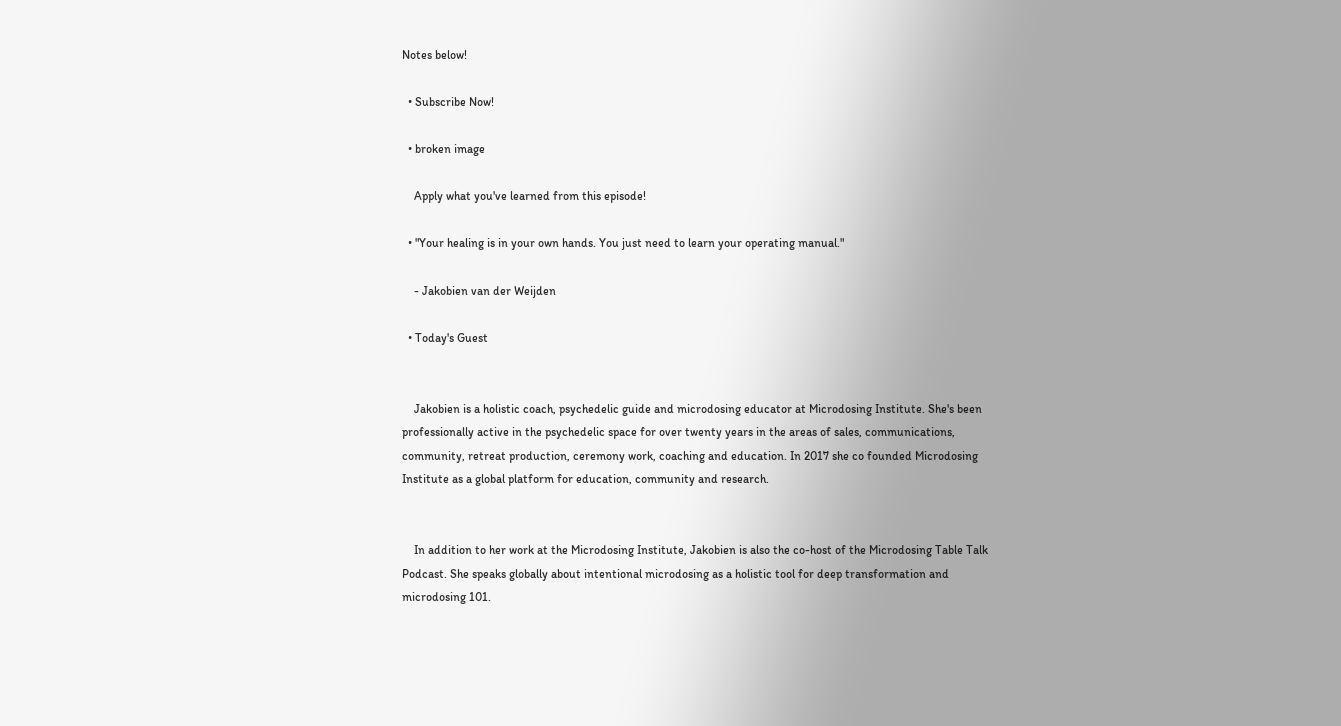Notes below!

  • Subscribe Now!

  • broken image

    Apply what you've learned from this episode!

  • "Your healing is in your own hands. You just need to learn your operating manual."

    - Jakobien van der Weijden

  • Today's Guest


    Jakobien is a holistic coach, psychedelic guide and microdosing educator at Microdosing Institute. She's been professionally active in the psychedelic space for over twenty years in the areas of sales, communications, community, retreat production, ceremony work, coaching and education. In 2017 she co founded Microdosing Institute as a global platform for education, community and research.


    In addition to her work at the Microdosing Institute, Jakobien is also the co-host of the Microdosing Table Talk Podcast. She speaks globally about intentional microdosing as a holistic tool for deep transformation and microdosing 101.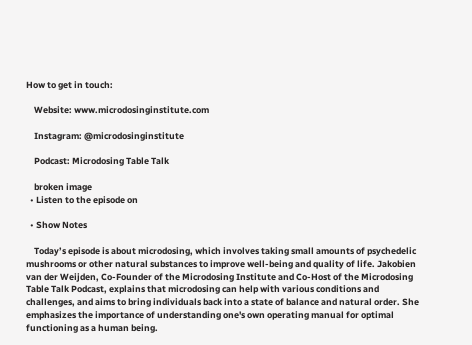How to get in touch:

    Website: www.microdosinginstitute.com

    Instagram: @microdosinginstitute

    Podcast: Microdosing Table Talk

    broken image
  • Listen to the episode on

  • Show Notes

    Today’s episode is about microdosing, which involves taking small amounts of psychedelic mushrooms or other natural substances to improve well-being and quality of life. Jakobien van der Weijden, Co-Founder of the Microdosing Institute and Co-Host of the Microdosing Table Talk Podcast, explains that microdosing can help with various conditions and challenges, and aims to bring individuals back into a state of balance and natural order. She emphasizes the importance of understanding one's own operating manual for optimal functioning as a human being.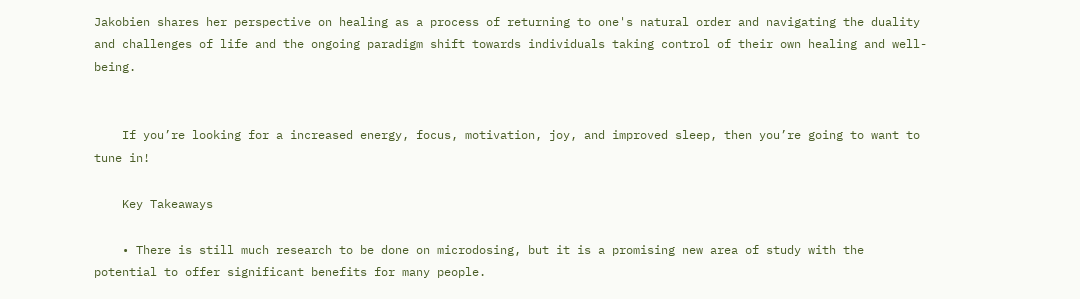Jakobien shares her perspective on healing as a process of returning to one's natural order and navigating the duality and challenges of life and the ongoing paradigm shift towards individuals taking control of their own healing and well-being.


    If you’re looking for a increased energy, focus, motivation, joy, and improved sleep, then you’re going to want to tune in!

    Key Takeaways

    • There is still much research to be done on microdosing, but it is a promising new area of study with the potential to offer significant benefits for many people.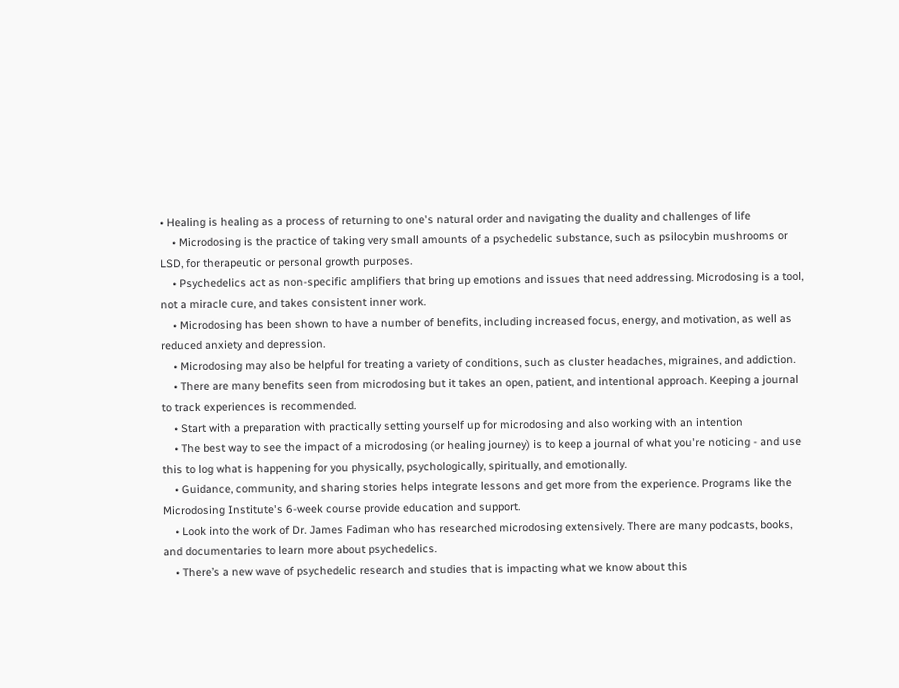• Healing is healing as a process of returning to one's natural order and navigating the duality and challenges of life
    • Microdosing is the practice of taking very small amounts of a psychedelic substance, such as psilocybin mushrooms or LSD, for therapeutic or personal growth purposes.
    • Psychedelics act as non-specific amplifiers that bring up emotions and issues that need addressing. Microdosing is a tool, not a miracle cure, and takes consistent inner work.
    • Microdosing has been shown to have a number of benefits, including increased focus, energy, and motivation, as well as reduced anxiety and depression.
    • Microdosing may also be helpful for treating a variety of conditions, such as cluster headaches, migraines, and addiction.
    • There are many benefits seen from microdosing but it takes an open, patient, and intentional approach. Keeping a journal to track experiences is recommended.
    • Start with a preparation with practically setting yourself up for microdosing and also working with an intention
    • The best way to see the impact of a microdosing (or healing journey) is to keep a journal of what you're noticing - and use this to log what is happening for you physically, psychologically, spiritually, and emotionally.
    • Guidance, community, and sharing stories helps integrate lessons and get more from the experience. Programs like the Microdosing Institute's 6-week course provide education and support.
    • Look into the work of Dr. James Fadiman who has researched microdosing extensively. There are many podcasts, books, and documentaries to learn more about psychedelics.
    • There’s a new wave of psychedelic research and studies that is impacting what we know about this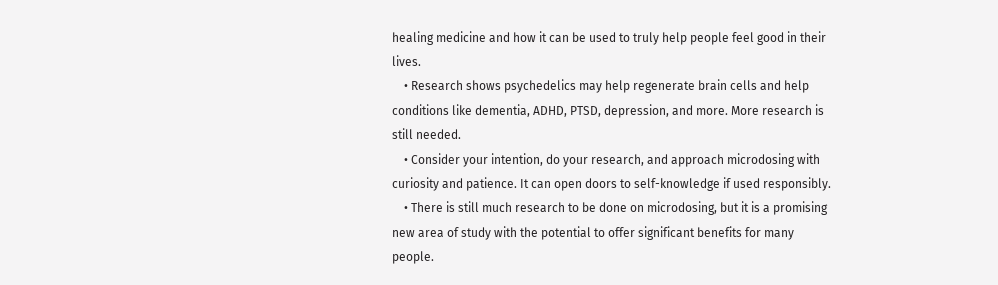healing medicine and how it can be used to truly help people feel good in their lives.
    • Research shows psychedelics may help regenerate brain cells and help conditions like dementia, ADHD, PTSD, depression, and more. More research is still needed.
    • Consider your intention, do your research, and approach microdosing with curiosity and patience. It can open doors to self-knowledge if used responsibly.
    • There is still much research to be done on microdosing, but it is a promising new area of study with the potential to offer significant benefits for many people.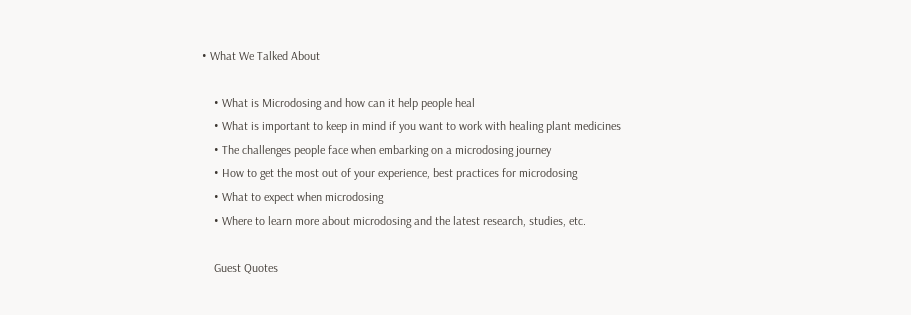• What We Talked About

    • What is Microdosing and how can it help people heal
    • What is important to keep in mind if you want to work with healing plant medicines
    • The challenges people face when embarking on a microdosing journey
    • How to get the most out of your experience, best practices for microdosing
    • What to expect when microdosing
    • Where to learn more about microdosing and the latest research, studies, etc.

    Guest Quotes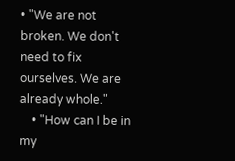• "We are not broken. We don't need to fix ourselves. We are already whole."
    • "How can I be in my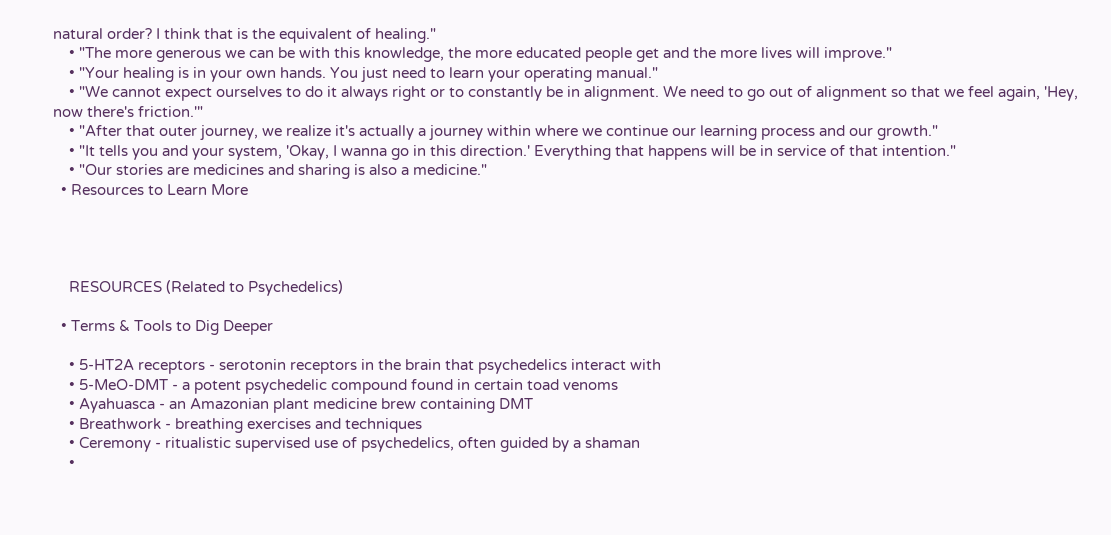natural order? I think that is the equivalent of healing."
    • "The more generous we can be with this knowledge, the more educated people get and the more lives will improve."
    • "Your healing is in your own hands. You just need to learn your operating manual."
    • "We cannot expect ourselves to do it always right or to constantly be in alignment. We need to go out of alignment so that we feel again, 'Hey, now there's friction.'"
    • "After that outer journey, we realize it's actually a journey within where we continue our learning process and our growth."
    • "It tells you and your system, 'Okay, I wanna go in this direction.' Everything that happens will be in service of that intention."
    • "Our stories are medicines and sharing is also a medicine."
  • Resources to Learn More




    RESOURCES (Related to Psychedelics)

  • Terms & Tools to Dig Deeper

    • 5-HT2A receptors - serotonin receptors in the brain that psychedelics interact with
    • 5-MeO-DMT - a potent psychedelic compound found in certain toad venoms
    • Ayahuasca - an Amazonian plant medicine brew containing DMT
    • Breathwork - breathing exercises and techniques
    • Ceremony - ritualistic supervised use of psychedelics, often guided by a shaman
    •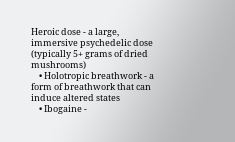Heroic dose - a large, immersive psychedelic dose (typically 5+ grams of dried mushrooms)
    • Holotropic breathwork - a form of breathwork that can induce altered states
    • Ibogaine -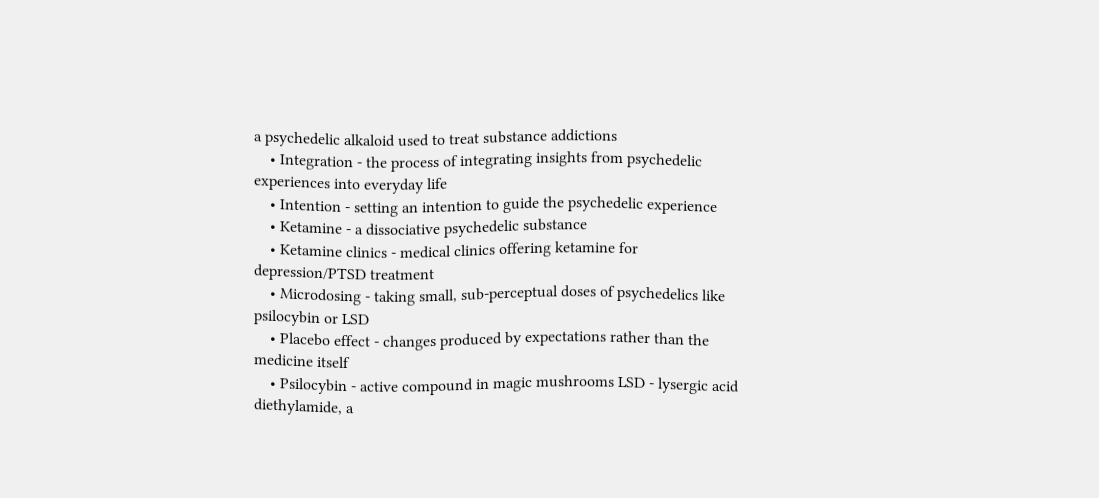a psychedelic alkaloid used to treat substance addictions
    • Integration - the process of integrating insights from psychedelic experiences into everyday life
    • Intention - setting an intention to guide the psychedelic experience
    • Ketamine - a dissociative psychedelic substance
    • Ketamine clinics - medical clinics offering ketamine for depression/PTSD treatment
    • Microdosing - taking small, sub-perceptual doses of psychedelics like psilocybin or LSD
    • Placebo effect - changes produced by expectations rather than the medicine itself
    • Psilocybin - active compound in magic mushrooms LSD - lysergic acid diethylamide, a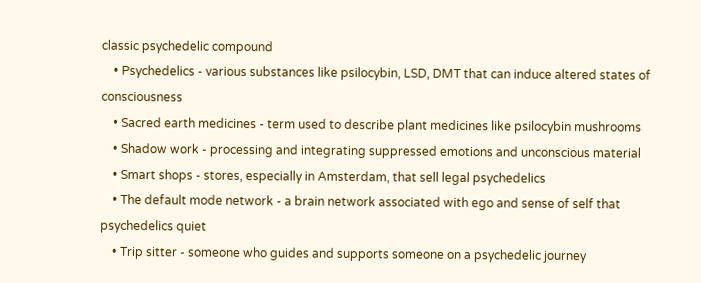classic psychedelic compound
    • Psychedelics - various substances like psilocybin, LSD, DMT that can induce altered states of consciousness
    • Sacred earth medicines - term used to describe plant medicines like psilocybin mushrooms
    • Shadow work - processing and integrating suppressed emotions and unconscious material
    • Smart shops - stores, especially in Amsterdam, that sell legal psychedelics
    • The default mode network - a brain network associated with ego and sense of self that psychedelics quiet
    • Trip sitter - someone who guides and supports someone on a psychedelic journey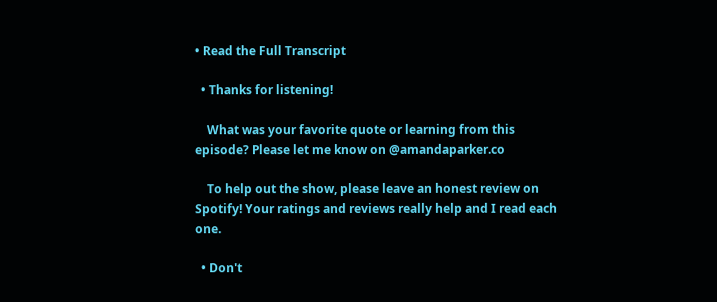• Read the Full Transcript

  • Thanks for listening!

    What was your favorite quote or learning from this episode? Please let me know on @amandaparker.co

    To help out the show, please leave an honest review on Spotify! Your ratings and reviews really help and I read each one.

  • Don't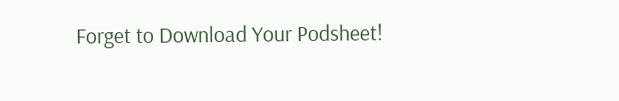Forget to Download Your Podsheet!